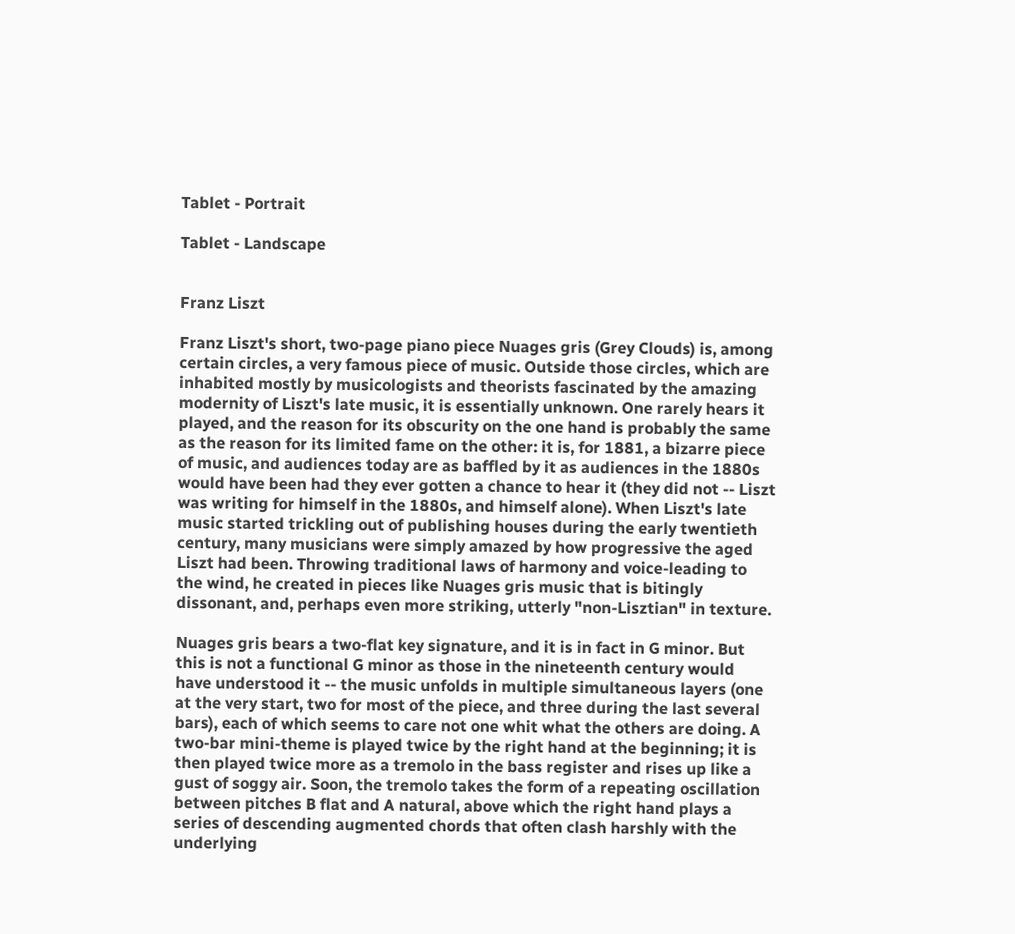Tablet - Portrait

Tablet - Landscape


Franz Liszt

Franz Liszt's short, two-page piano piece Nuages gris (Grey Clouds) is, among certain circles, a very famous piece of music. Outside those circles, which are inhabited mostly by musicologists and theorists fascinated by the amazing modernity of Liszt's late music, it is essentially unknown. One rarely hears it played, and the reason for its obscurity on the one hand is probably the same as the reason for its limited fame on the other: it is, for 1881, a bizarre piece of music, and audiences today are as baffled by it as audiences in the 1880s would have been had they ever gotten a chance to hear it (they did not -- Liszt was writing for himself in the 1880s, and himself alone). When Liszt's late music started trickling out of publishing houses during the early twentieth century, many musicians were simply amazed by how progressive the aged Liszt had been. Throwing traditional laws of harmony and voice-leading to the wind, he created in pieces like Nuages gris music that is bitingly dissonant, and, perhaps even more striking, utterly "non-Lisztian" in texture.

Nuages gris bears a two-flat key signature, and it is in fact in G minor. But this is not a functional G minor as those in the nineteenth century would have understood it -- the music unfolds in multiple simultaneous layers (one at the very start, two for most of the piece, and three during the last several bars), each of which seems to care not one whit what the others are doing. A two-bar mini-theme is played twice by the right hand at the beginning; it is then played twice more as a tremolo in the bass register and rises up like a gust of soggy air. Soon, the tremolo takes the form of a repeating oscillation between pitches B flat and A natural, above which the right hand plays a series of descending augmented chords that often clash harshly with the underlying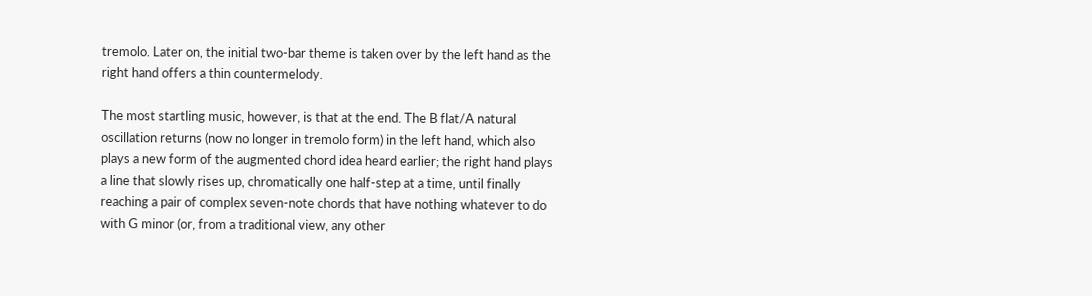tremolo. Later on, the initial two-bar theme is taken over by the left hand as the right hand offers a thin countermelody.

The most startling music, however, is that at the end. The B flat/A natural oscillation returns (now no longer in tremolo form) in the left hand, which also plays a new form of the augmented chord idea heard earlier; the right hand plays a line that slowly rises up, chromatically one half-step at a time, until finally reaching a pair of complex seven-note chords that have nothing whatever to do with G minor (or, from a traditional view, any other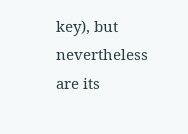key), but nevertheless are its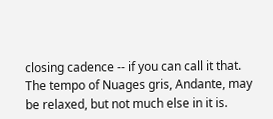closing cadence -- if you can call it that. The tempo of Nuages gris, Andante, may be relaxed, but not much else in it is.